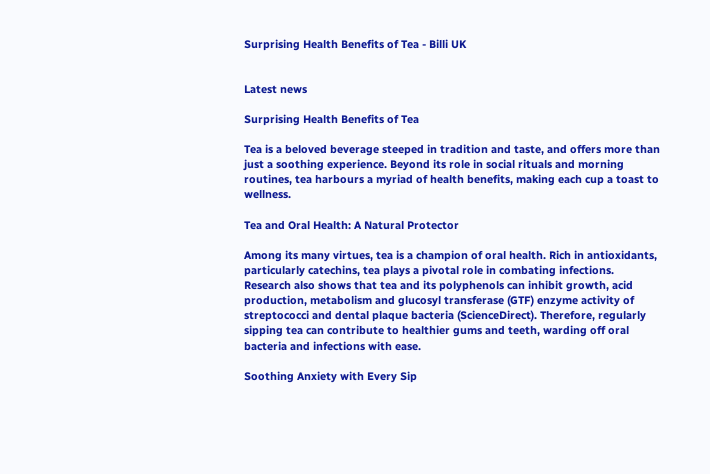Surprising Health Benefits of Tea - Billi UK


Latest news

Surprising Health Benefits of Tea

Tea is a beloved beverage steeped in tradition and taste, and offers more than just a soothing experience. Beyond its role in social rituals and morning routines, tea harbours a myriad of health benefits, making each cup a toast to wellness.

Tea and Oral Health: A Natural Protector

Among its many virtues, tea is a champion of oral health. Rich in antioxidants, particularly catechins, tea plays a pivotal role in combating infections. Research also shows that tea and its polyphenols can inhibit growth, acid production, metabolism and glucosyl transferase (GTF) enzyme activity of streptococci and dental plaque bacteria (ScienceDirect). Therefore, regularly sipping tea can contribute to healthier gums and teeth, warding off oral bacteria and infections with ease.

Soothing Anxiety with Every Sip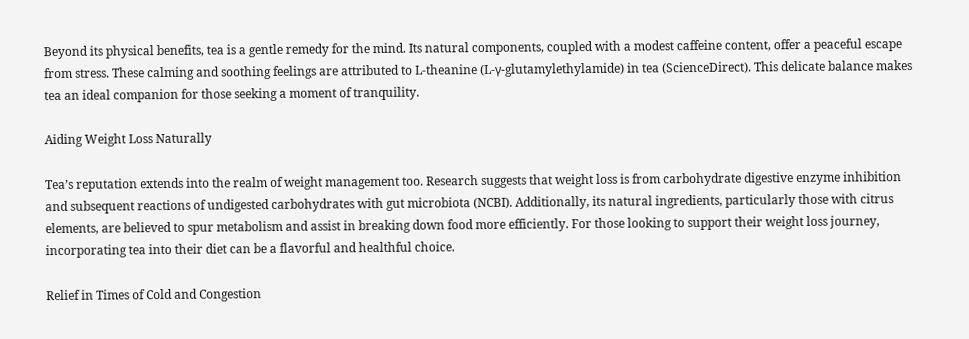Beyond its physical benefits, tea is a gentle remedy for the mind. Its natural components, coupled with a modest caffeine content, offer a peaceful escape from stress. These calming and soothing feelings are attributed to L-theanine (L-γ-glutamylethylamide) in tea (ScienceDirect). This delicate balance makes tea an ideal companion for those seeking a moment of tranquility.

Aiding Weight Loss Naturally

Tea’s reputation extends into the realm of weight management too. Research suggests that weight loss is from carbohydrate digestive enzyme inhibition and subsequent reactions of undigested carbohydrates with gut microbiota (NCBI). Additionally, its natural ingredients, particularly those with citrus elements, are believed to spur metabolism and assist in breaking down food more efficiently. For those looking to support their weight loss journey, incorporating tea into their diet can be a flavorful and healthful choice.

Relief in Times of Cold and Congestion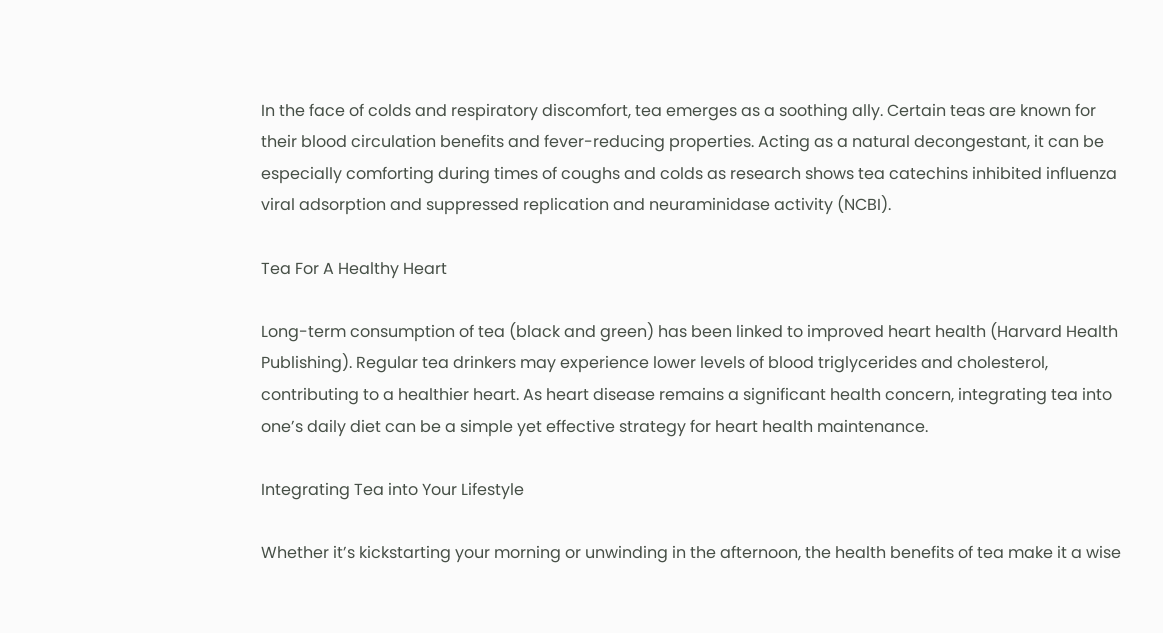In the face of colds and respiratory discomfort, tea emerges as a soothing ally. Certain teas are known for their blood circulation benefits and fever-reducing properties. Acting as a natural decongestant, it can be especially comforting during times of coughs and colds as research shows tea catechins inhibited influenza viral adsorption and suppressed replication and neuraminidase activity (NCBI).

Tea For A Healthy Heart

Long-term consumption of tea (black and green) has been linked to improved heart health (Harvard Health Publishing). Regular tea drinkers may experience lower levels of blood triglycerides and cholesterol, contributing to a healthier heart. As heart disease remains a significant health concern, integrating tea into one’s daily diet can be a simple yet effective strategy for heart health maintenance.

Integrating Tea into Your Lifestyle

Whether it’s kickstarting your morning or unwinding in the afternoon, the health benefits of tea make it a wise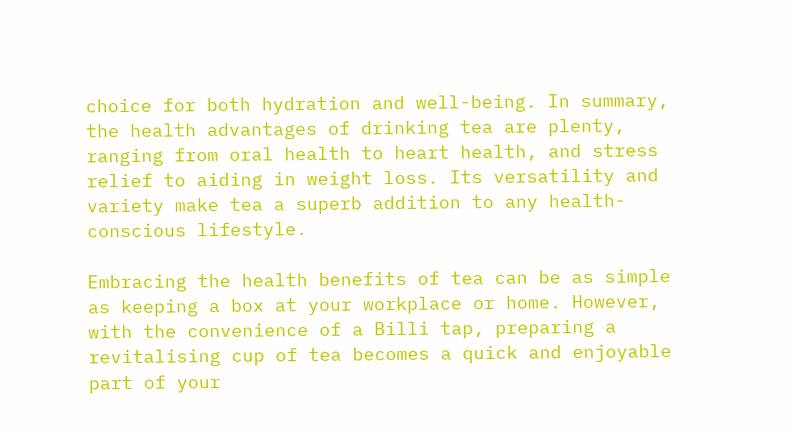choice for both hydration and well-being. In summary, the health advantages of drinking tea are plenty, ranging from oral health to heart health, and stress relief to aiding in weight loss. Its versatility and variety make tea a superb addition to any health-conscious lifestyle.

Embracing the health benefits of tea can be as simple as keeping a box at your workplace or home. However, with the convenience of a Billi tap, preparing a revitalising cup of tea becomes a quick and enjoyable part of your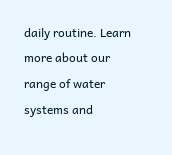daily routine. Learn more about our range of water systems and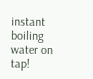instant boiling water on tap!